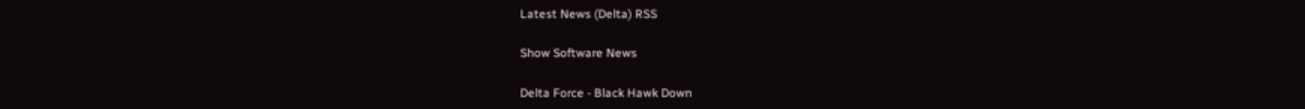Latest News (Delta) RSS

Show Software News

Delta Force - Black Hawk Down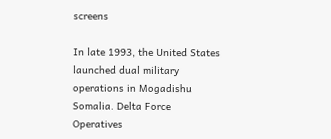screens

In late 1993, the United States launched dual military operations in Mogadishu Somalia. Delta Force Operatives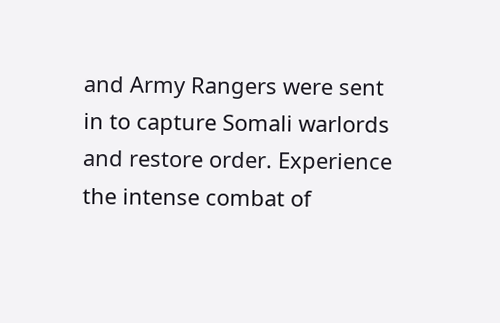and Army Rangers were sent in to capture Somali warlords and restore order. Experience the intense combat of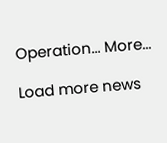Operation... More...

Load more news